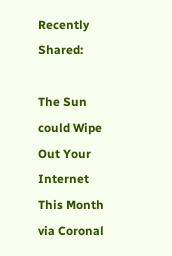Recently Shared:

The Sun could Wipe Out Your Internet This Month via Coronal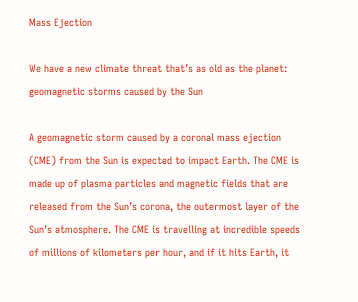Mass Ejection

We have a new climate threat that’s as old as the planet: geomagnetic storms caused by the Sun

A geomagnetic storm caused by a coronal mass ejection (CME) from the Sun is expected to impact Earth. The CME is made up of plasma particles and magnetic fields that are released from the Sun’s corona, the outermost layer of the Sun’s atmosphere. The CME is travelling at incredible speeds of millions of kilometers per hour, and if it hits Earth, it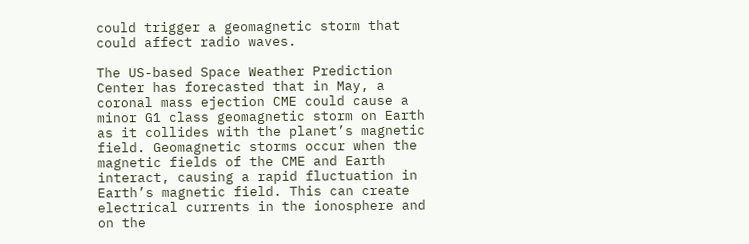could trigger a geomagnetic storm that could affect radio waves.

The US-based Space Weather Prediction Center has forecasted that in May, a coronal mass ejection CME could cause a minor G1 class geomagnetic storm on Earth as it collides with the planet’s magnetic field. Geomagnetic storms occur when the magnetic fields of the CME and Earth interact, causing a rapid fluctuation in Earth’s magnetic field. This can create electrical currents in the ionosphere and on the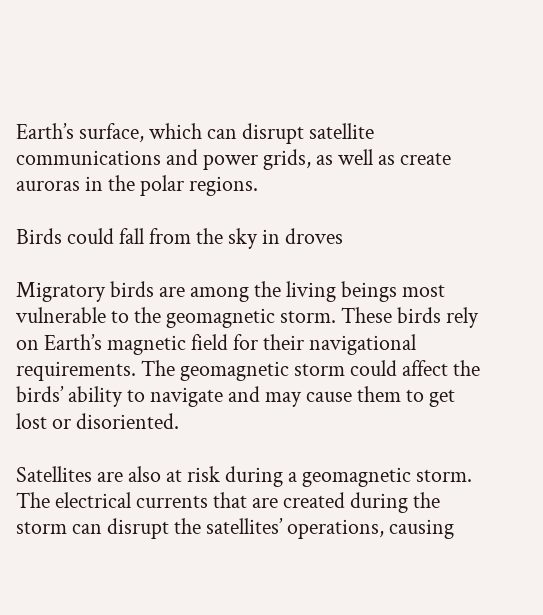Earth’s surface, which can disrupt satellite communications and power grids, as well as create auroras in the polar regions.

Birds could fall from the sky in droves

Migratory birds are among the living beings most vulnerable to the geomagnetic storm. These birds rely on Earth’s magnetic field for their navigational requirements. The geomagnetic storm could affect the birds’ ability to navigate and may cause them to get lost or disoriented.

Satellites are also at risk during a geomagnetic storm. The electrical currents that are created during the storm can disrupt the satellites’ operations, causing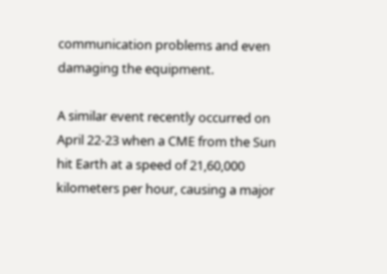communication problems and even damaging the equipment.

A similar event recently occurred on April 22-23 when a CME from the Sun hit Earth at a speed of 21,60,000 kilometers per hour, causing a major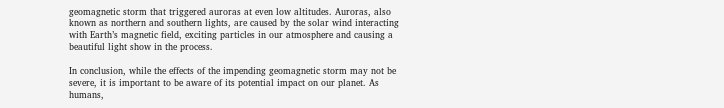geomagnetic storm that triggered auroras at even low altitudes. Auroras, also known as northern and southern lights, are caused by the solar wind interacting with Earth’s magnetic field, exciting particles in our atmosphere and causing a beautiful light show in the process.

In conclusion, while the effects of the impending geomagnetic storm may not be severe, it is important to be aware of its potential impact on our planet. As humans,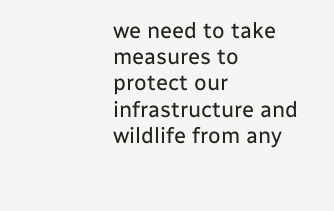we need to take measures to protect our infrastructure and wildlife from any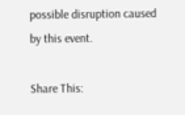possible disruption caused by this event.

Share This: